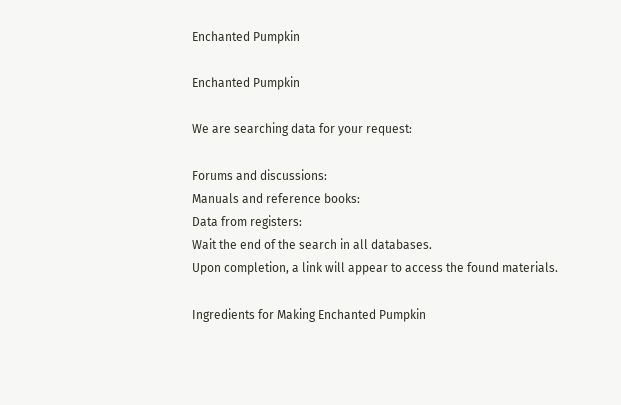Enchanted Pumpkin

Enchanted Pumpkin

We are searching data for your request:

Forums and discussions:
Manuals and reference books:
Data from registers:
Wait the end of the search in all databases.
Upon completion, a link will appear to access the found materials.

Ingredients for Making Enchanted Pumpkin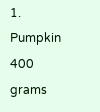1. Pumpkin 400 grams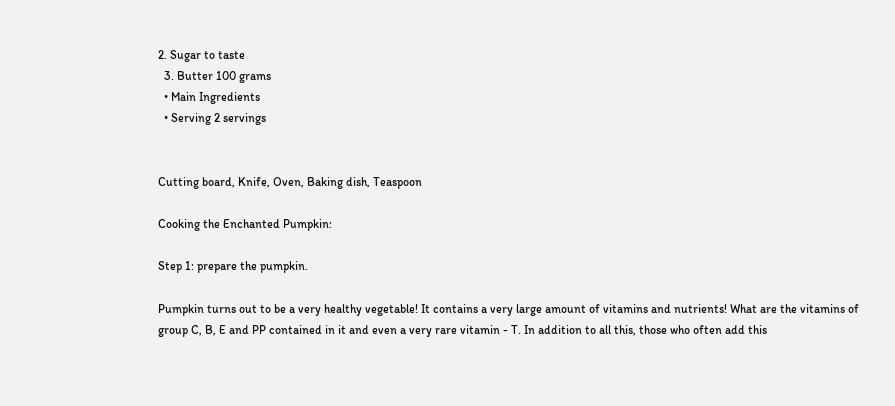2. Sugar to taste
  3. Butter 100 grams
  • Main Ingredients
  • Serving 2 servings


Cutting board, Knife, Oven, Baking dish, Teaspoon

Cooking the Enchanted Pumpkin:

Step 1: prepare the pumpkin.

Pumpkin turns out to be a very healthy vegetable! It contains a very large amount of vitamins and nutrients! What are the vitamins of group C, B, E and PP contained in it and even a very rare vitamin - T. In addition to all this, those who often add this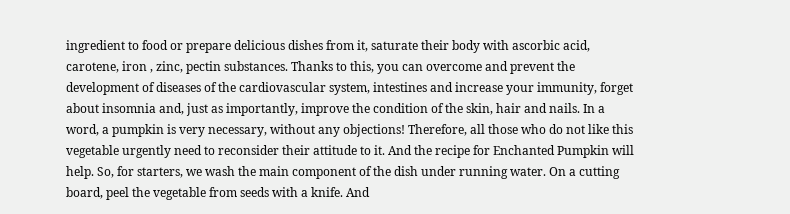ingredient to food or prepare delicious dishes from it, saturate their body with ascorbic acid, carotene, iron , zinc, pectin substances. Thanks to this, you can overcome and prevent the development of diseases of the cardiovascular system, intestines and increase your immunity, forget about insomnia and, just as importantly, improve the condition of the skin, hair and nails. In a word, a pumpkin is very necessary, without any objections! Therefore, all those who do not like this vegetable urgently need to reconsider their attitude to it. And the recipe for Enchanted Pumpkin will help. So, for starters, we wash the main component of the dish under running water. On a cutting board, peel the vegetable from seeds with a knife. And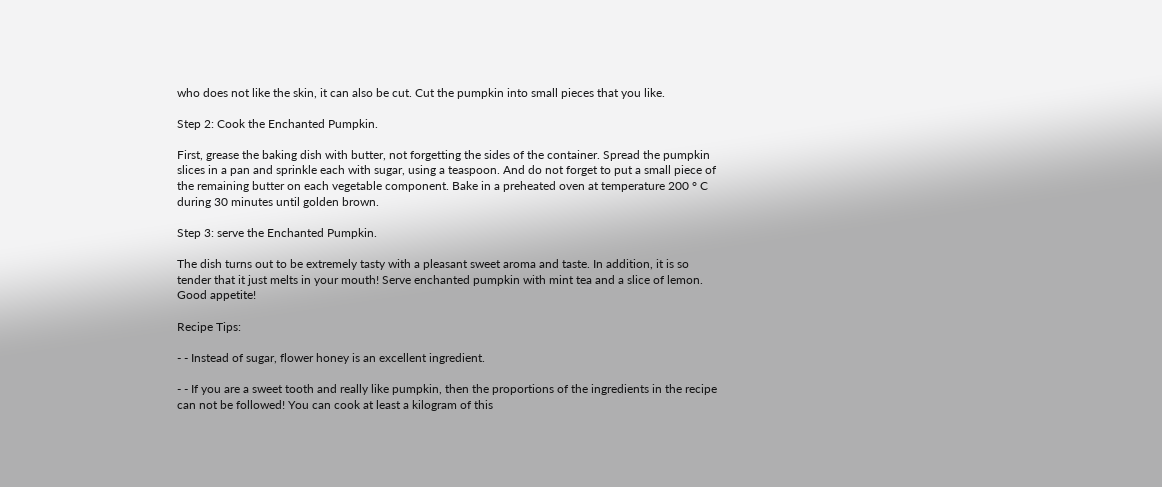who does not like the skin, it can also be cut. Cut the pumpkin into small pieces that you like.

Step 2: Cook the Enchanted Pumpkin.

First, grease the baking dish with butter, not forgetting the sides of the container. Spread the pumpkin slices in a pan and sprinkle each with sugar, using a teaspoon. And do not forget to put a small piece of the remaining butter on each vegetable component. Bake in a preheated oven at temperature 200 ° C during 30 minutes until golden brown.

Step 3: serve the Enchanted Pumpkin.

The dish turns out to be extremely tasty with a pleasant sweet aroma and taste. In addition, it is so tender that it just melts in your mouth! Serve enchanted pumpkin with mint tea and a slice of lemon. Good appetite!

Recipe Tips:

- - Instead of sugar, flower honey is an excellent ingredient.

- - If you are a sweet tooth and really like pumpkin, then the proportions of the ingredients in the recipe can not be followed! You can cook at least a kilogram of this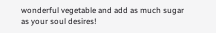wonderful vegetable and add as much sugar as your soul desires!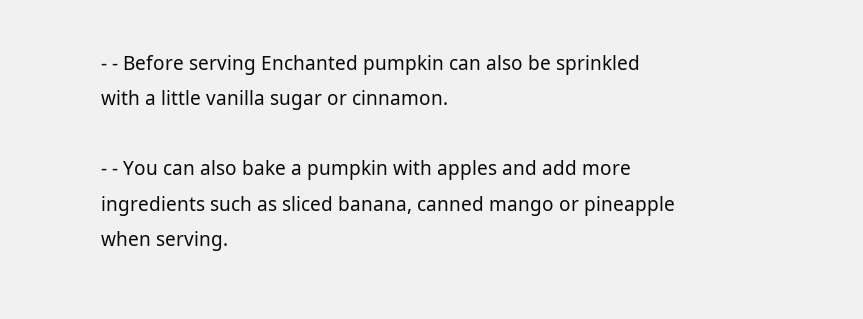- - Before serving Enchanted pumpkin can also be sprinkled with a little vanilla sugar or cinnamon.

- - You can also bake a pumpkin with apples and add more ingredients such as sliced banana, canned mango or pineapple when serving.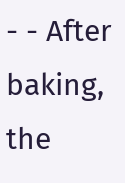- - After baking, the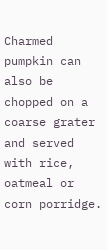Charmed pumpkin can also be chopped on a coarse grater and served with rice, oatmeal or corn porridge.